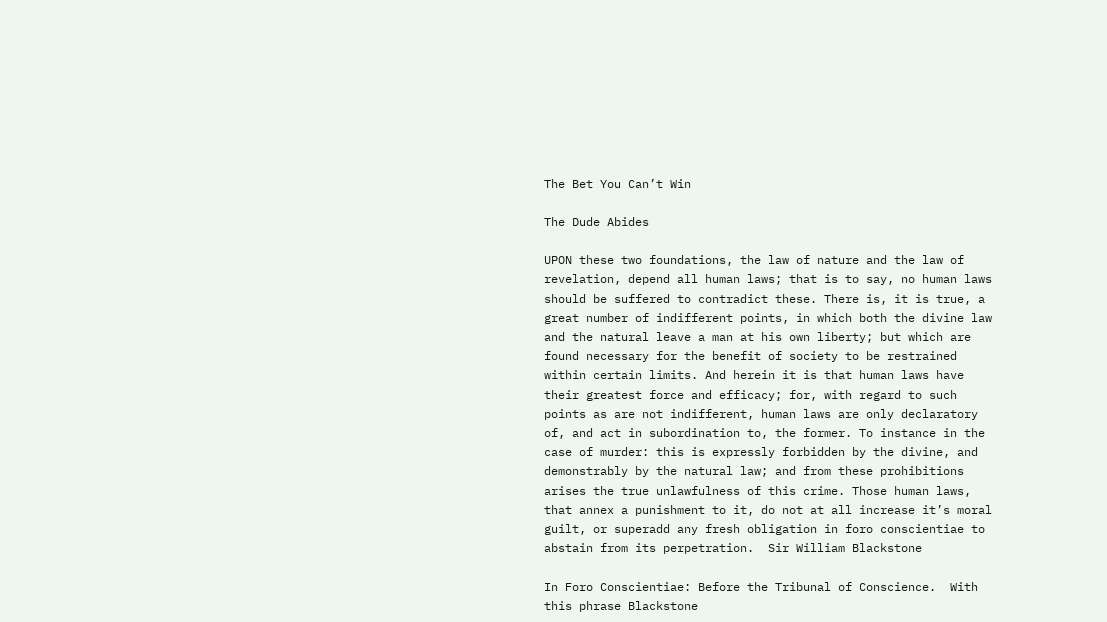The Bet You Can’t Win

The Dude Abides

UPON these two foundations, the law of nature and the law of revelation, depend all human laws; that is to say, no human laws should be suffered to contradict these. There is, it is true, a great number of indifferent points, in which both the divine law and the natural leave a man at his own liberty; but which are found necessary for the benefit of society to be restrained within certain limits. And herein it is that human laws have their greatest force and efficacy; for, with regard to such points as are not indifferent, human laws are only declaratory of, and act in subordination to, the former. To instance in the case of murder: this is expressly forbidden by the divine, and demonstrably by the natural law; and from these prohibitions arises the true unlawfulness of this crime. Those human laws, that annex a punishment to it, do not at all increase it’s moral guilt, or superadd any fresh obligation in foro conscientiae to abstain from its perpetration.  Sir William Blackstone

In Foro Conscientiae: Before the Tribunal of Conscience.  With this phrase Blackstone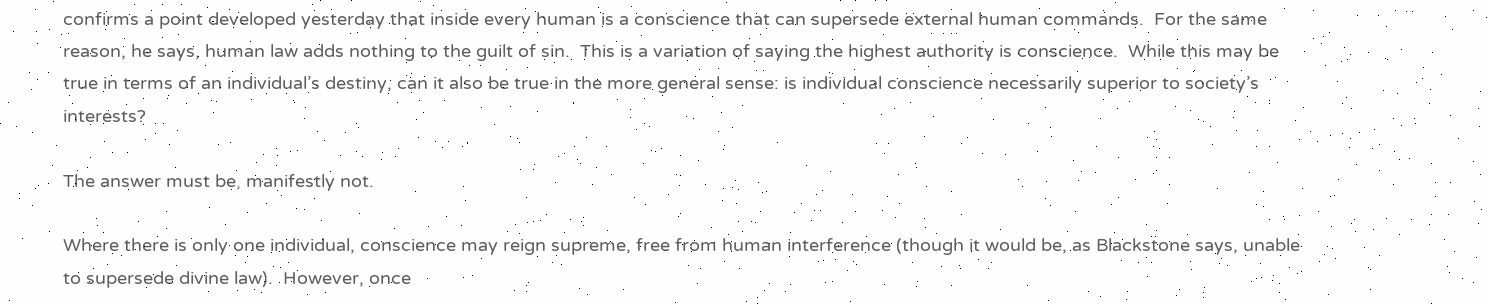confirms a point developed yesterday that inside every human is a conscience that can supersede external human commands.  For the same reason, he says, human law adds nothing to the guilt of sin.  This is a variation of saying the highest authority is conscience.  While this may be true in terms of an individual’s destiny, can it also be true in the more general sense: is individual conscience necessarily superior to society’s interests?

The answer must be, manifestly not.

Where there is only one individual, conscience may reign supreme, free from human interference (though it would be, as Blackstone says, unable to supersede divine law).  However, once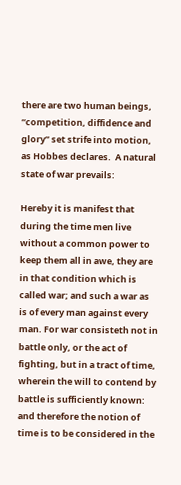there are two human beings, “competition, diffidence and glory” set strife into motion, as Hobbes declares.  A natural state of war prevails:

Hereby it is manifest that during the time men live without a common power to keep them all in awe, they are in that condition which is called war; and such a war as is of every man against every man. For war consisteth not in battle only, or the act of fighting, but in a tract of time, wherein the will to contend by battle is sufficiently known: and therefore the notion of time is to be considered in the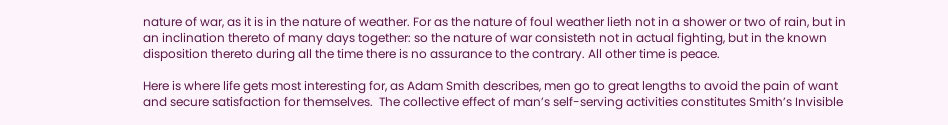nature of war, as it is in the nature of weather. For as the nature of foul weather lieth not in a shower or two of rain, but in an inclination thereto of many days together: so the nature of war consisteth not in actual fighting, but in the known disposition thereto during all the time there is no assurance to the contrary. All other time is peace.

Here is where life gets most interesting for, as Adam Smith describes, men go to great lengths to avoid the pain of want and secure satisfaction for themselves.  The collective effect of man’s self-serving activities constitutes Smith’s Invisible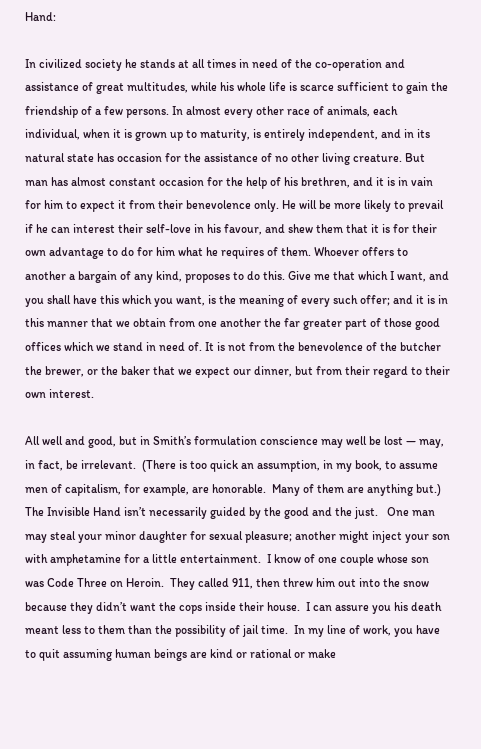Hand:

In civilized society he stands at all times in need of the co-operation and assistance of great multitudes, while his whole life is scarce sufficient to gain the friendship of a few persons. In almost every other race of animals, each individual, when it is grown up to maturity, is entirely independent, and in its natural state has occasion for the assistance of no other living creature. But man has almost constant occasion for the help of his brethren, and it is in vain for him to expect it from their benevolence only. He will be more likely to prevail if he can interest their self-love in his favour, and shew them that it is for their own advantage to do for him what he requires of them. Whoever offers to another a bargain of any kind, proposes to do this. Give me that which I want, and you shall have this which you want, is the meaning of every such offer; and it is in this manner that we obtain from one another the far greater part of those good offices which we stand in need of. It is not from the benevolence of the butcher the brewer, or the baker that we expect our dinner, but from their regard to their own interest.

All well and good, but in Smith’s formulation conscience may well be lost — may, in fact, be irrelevant.  (There is too quick an assumption, in my book, to assume men of capitalism, for example, are honorable.  Many of them are anything but.)  The Invisible Hand isn’t necessarily guided by the good and the just.   One man may steal your minor daughter for sexual pleasure; another might inject your son with amphetamine for a little entertainment.  I know of one couple whose son was Code Three on Heroin.  They called 911, then threw him out into the snow because they didn’t want the cops inside their house.  I can assure you his death meant less to them than the possibility of jail time.  In my line of work, you have to quit assuming human beings are kind or rational or make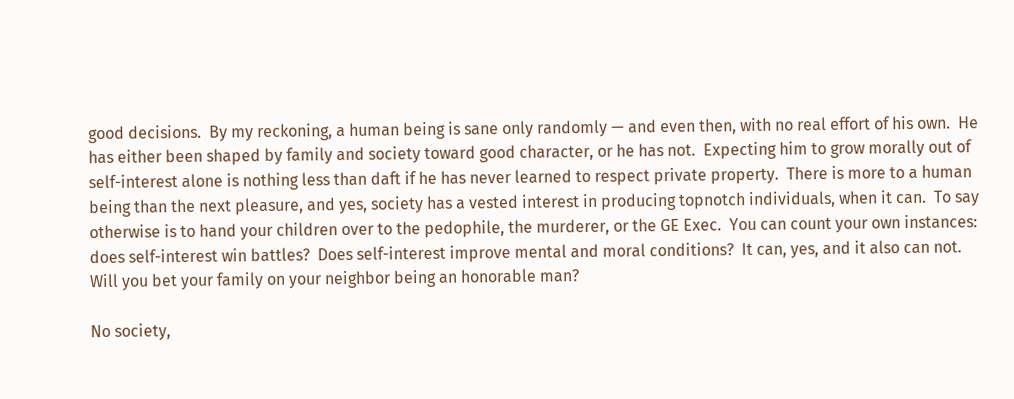good decisions.  By my reckoning, a human being is sane only randomly — and even then, with no real effort of his own.  He has either been shaped by family and society toward good character, or he has not.  Expecting him to grow morally out of self-interest alone is nothing less than daft if he has never learned to respect private property.  There is more to a human being than the next pleasure, and yes, society has a vested interest in producing topnotch individuals, when it can.  To say otherwise is to hand your children over to the pedophile, the murderer, or the GE Exec.  You can count your own instances: does self-interest win battles?  Does self-interest improve mental and moral conditions?  It can, yes, and it also can not.  Will you bet your family on your neighbor being an honorable man?

No society,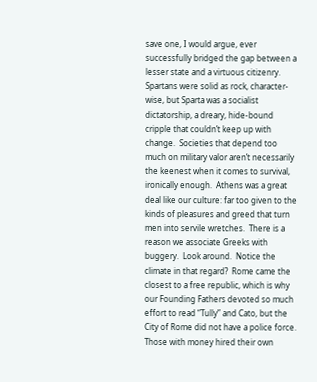save one, I would argue, ever successfully bridged the gap between a lesser state and a virtuous citizenry.  Spartans were solid as rock, character-wise, but Sparta was a socialist dictatorship, a dreary, hide-bound cripple that couldn’t keep up with change.  Societies that depend too much on military valor aren’t necessarily the keenest when it comes to survival, ironically enough.  Athens was a great deal like our culture: far too given to the kinds of pleasures and greed that turn men into servile wretches.  There is a reason we associate Greeks with buggery.  Look around.  Notice the climate in that regard?  Rome came the closest to a free republic, which is why our Founding Fathers devoted so much effort to read “Tully” and Cato, but the City of Rome did not have a police force.  Those with money hired their own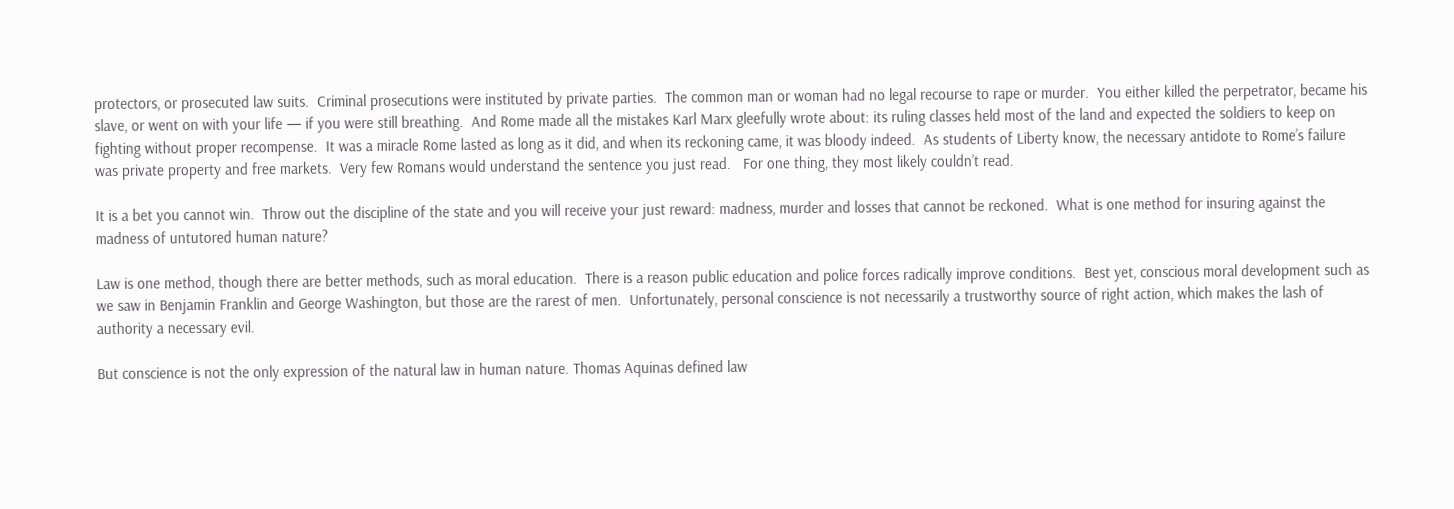protectors, or prosecuted law suits.  Criminal prosecutions were instituted by private parties.  The common man or woman had no legal recourse to rape or murder.  You either killed the perpetrator, became his slave, or went on with your life — if you were still breathing.  And Rome made all the mistakes Karl Marx gleefully wrote about: its ruling classes held most of the land and expected the soldiers to keep on fighting without proper recompense.  It was a miracle Rome lasted as long as it did, and when its reckoning came, it was bloody indeed.  As students of Liberty know, the necessary antidote to Rome’s failure was private property and free markets.  Very few Romans would understand the sentence you just read.   For one thing, they most likely couldn’t read.

It is a bet you cannot win.  Throw out the discipline of the state and you will receive your just reward: madness, murder and losses that cannot be reckoned.  What is one method for insuring against the madness of untutored human nature?

Law is one method, though there are better methods, such as moral education.  There is a reason public education and police forces radically improve conditions.  Best yet, conscious moral development such as we saw in Benjamin Franklin and George Washington, but those are the rarest of men.  Unfortunately, personal conscience is not necessarily a trustworthy source of right action, which makes the lash of authority a necessary evil.

But conscience is not the only expression of the natural law in human nature. Thomas Aquinas defined law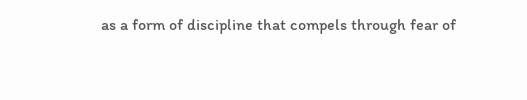as a form of discipline that compels through fear of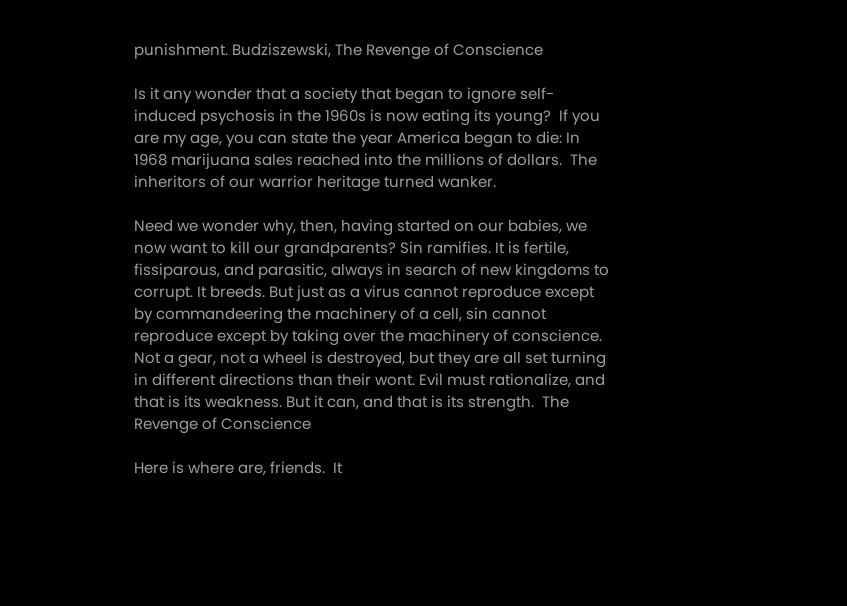punishment. Budziszewski, The Revenge of Conscience

Is it any wonder that a society that began to ignore self-induced psychosis in the 1960s is now eating its young?  If you are my age, you can state the year America began to die: In 1968 marijuana sales reached into the millions of dollars.  The inheritors of our warrior heritage turned wanker.

Need we wonder why, then, having started on our babies, we now want to kill our grandparents? Sin ramifies. It is fertile, fissiparous, and parasitic, always in search of new kingdoms to corrupt. It breeds. But just as a virus cannot reproduce except by commandeering the machinery of a cell, sin cannot reproduce except by taking over the machinery of conscience. Not a gear, not a wheel is destroyed, but they are all set turning in different directions than their wont. Evil must rationalize, and that is its weakness. But it can, and that is its strength.  The Revenge of Conscience

Here is where are, friends.  It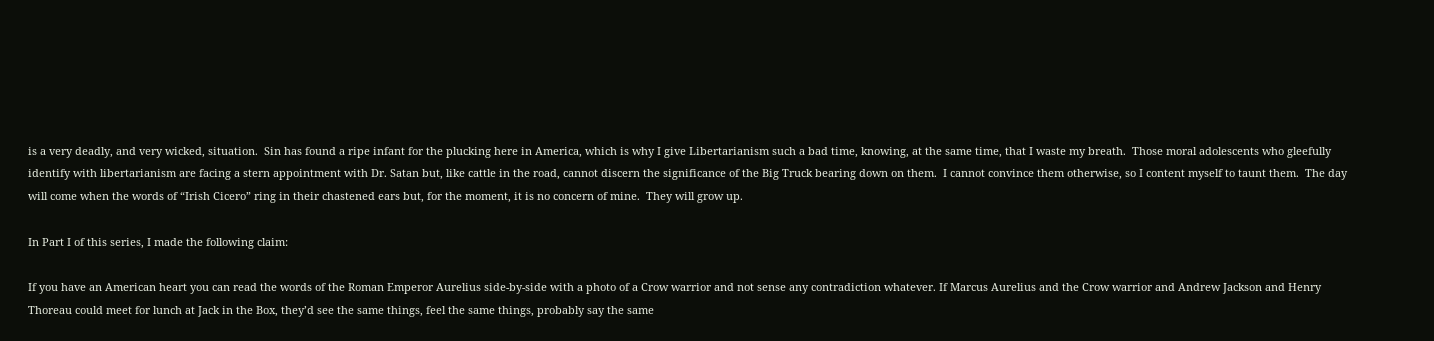is a very deadly, and very wicked, situation.  Sin has found a ripe infant for the plucking here in America, which is why I give Libertarianism such a bad time, knowing, at the same time, that I waste my breath.  Those moral adolescents who gleefully identify with libertarianism are facing a stern appointment with Dr. Satan but, like cattle in the road, cannot discern the significance of the Big Truck bearing down on them.  I cannot convince them otherwise, so I content myself to taunt them.  The day will come when the words of “Irish Cicero” ring in their chastened ears but, for the moment, it is no concern of mine.  They will grow up.

In Part I of this series, I made the following claim:

If you have an American heart you can read the words of the Roman Emperor Aurelius side-by-side with a photo of a Crow warrior and not sense any contradiction whatever. If Marcus Aurelius and the Crow warrior and Andrew Jackson and Henry Thoreau could meet for lunch at Jack in the Box, they’d see the same things, feel the same things, probably say the same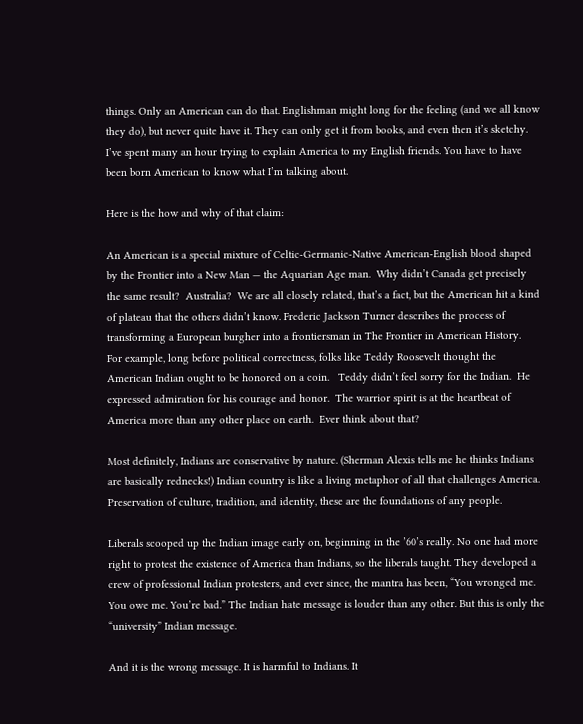things. Only an American can do that. Englishman might long for the feeling (and we all know they do), but never quite have it. They can only get it from books, and even then it’s sketchy. I’ve spent many an hour trying to explain America to my English friends. You have to have been born American to know what I’m talking about.

Here is the how and why of that claim:

An American is a special mixture of Celtic-Germanic-Native American-English blood shaped by the Frontier into a New Man — the Aquarian Age man.  Why didn’t Canada get precisely the same result?  Australia?  We are all closely related, that’s a fact, but the American hit a kind of plateau that the others didn’t know. Frederic Jackson Turner describes the process of transforming a European burgher into a frontiersman in The Frontier in American History.   For example, long before political correctness, folks like Teddy Roosevelt thought the American Indian ought to be honored on a coin.   Teddy didn’t feel sorry for the Indian.  He expressed admiration for his courage and honor.  The warrior spirit is at the heartbeat of America more than any other place on earth.  Ever think about that?

Most definitely, Indians are conservative by nature. (Sherman Alexis tells me he thinks Indians are basically rednecks!) Indian country is like a living metaphor of all that challenges America. Preservation of culture, tradition, and identity, these are the foundations of any people.

Liberals scooped up the Indian image early on, beginning in the ’60’s really. No one had more right to protest the existence of America than Indians, so the liberals taught. They developed a crew of professional Indian protesters, and ever since, the mantra has been, “You wronged me. You owe me. You’re bad.” The Indian hate message is louder than any other. But this is only the “university” Indian message.

And it is the wrong message. It is harmful to Indians. It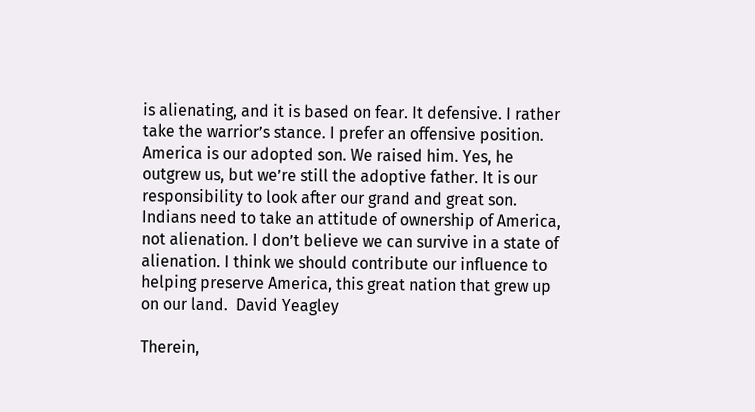is alienating, and it is based on fear. It defensive. I rather take the warrior’s stance. I prefer an offensive position. America is our adopted son. We raised him. Yes, he outgrew us, but we’re still the adoptive father. It is our responsibility to look after our grand and great son. Indians need to take an attitude of ownership of America, not alienation. I don’t believe we can survive in a state of alienation. I think we should contribute our influence to helping preserve America, this great nation that grew up on our land.  David Yeagley

Therein,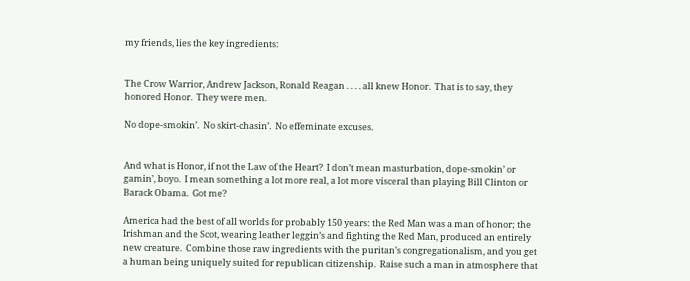my friends, lies the key ingredients:


The Crow Warrior, Andrew Jackson, Ronald Reagan . . . . all knew Honor.  That is to say, they honored Honor.  They were men.

No dope-smokin’.  No skirt-chasin’.  No effeminate excuses.


And what is Honor, if not the Law of the Heart?  I don’t mean masturbation, dope-smokin’ or gamin’, boyo.  I mean something a lot more real, a lot more visceral than playing Bill Clinton or Barack Obama.  Got me?

America had the best of all worlds for probably 150 years: the Red Man was a man of honor; the Irishman and the Scot, wearing leather leggin’s and fighting the Red Man, produced an entirely new creature.  Combine those raw ingredients with the puritan’s congregationalism, and you get a human being uniquely suited for republican citizenship.  Raise such a man in atmosphere that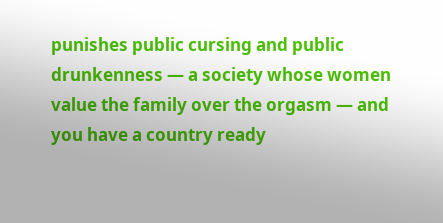punishes public cursing and public drunkenness — a society whose women value the family over the orgasm — and you have a country ready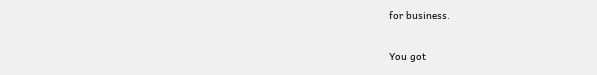for business.

You got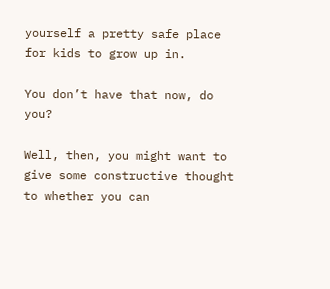yourself a pretty safe place for kids to grow up in.

You don’t have that now, do you?

Well, then, you might want to give some constructive thought to whether you can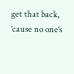get that back, ’cause no one’s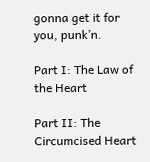gonna get it for you, punk’n.

Part I: The Law of the Heart

Part II: The Circumcised Heart